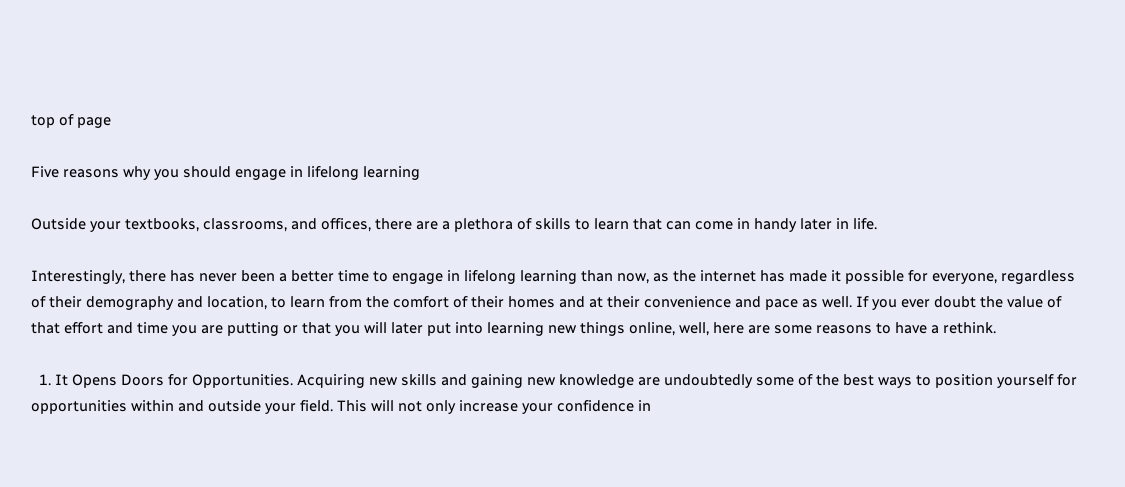top of page

Five reasons why you should engage in lifelong learning

Outside your textbooks, classrooms, and offices, there are a plethora of skills to learn that can come in handy later in life.

Interestingly, there has never been a better time to engage in lifelong learning than now, as the internet has made it possible for everyone, regardless of their demography and location, to learn from the comfort of their homes and at their convenience and pace as well. If you ever doubt the value of that effort and time you are putting or that you will later put into learning new things online, well, here are some reasons to have a rethink.

  1. It Opens Doors for Opportunities. Acquiring new skills and gaining new knowledge are undoubtedly some of the best ways to position yourself for opportunities within and outside your field. This will not only increase your confidence in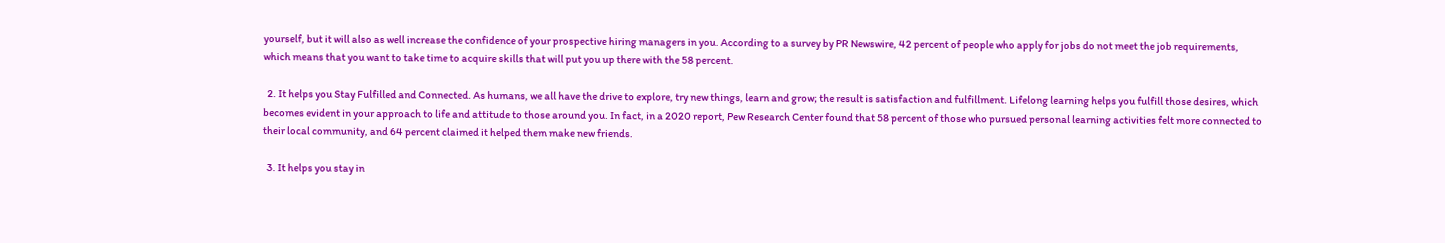yourself, but it will also as well increase the confidence of your prospective hiring managers in you. According to a survey by PR Newswire, 42 percent of people who apply for jobs do not meet the job requirements, which means that you want to take time to acquire skills that will put you up there with the 58 percent.

  2. It helps you Stay Fulfilled and Connected. As humans, we all have the drive to explore, try new things, learn and grow; the result is satisfaction and fulfillment. Lifelong learning helps you fulfill those desires, which becomes evident in your approach to life and attitude to those around you. In fact, in a 2020 report, Pew Research Center found that 58 percent of those who pursued personal learning activities felt more connected to their local community, and 64 percent claimed it helped them make new friends.

  3. It helps you stay in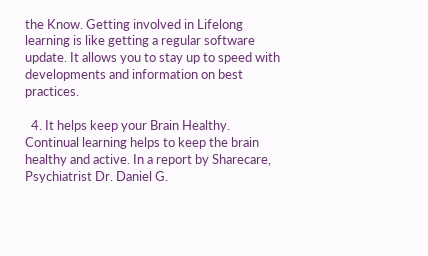the Know. Getting involved in Lifelong learning is like getting a regular software update. It allows you to stay up to speed with developments and information on best practices.

  4. It helps keep your Brain Healthy. Continual learning helps to keep the brain healthy and active. In a report by Sharecare, Psychiatrist Dr. Daniel G.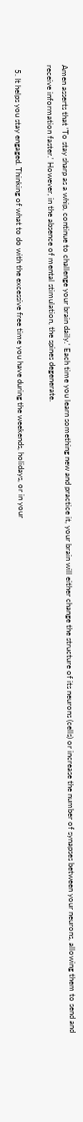Amen asserts that 'To stay sharp as a whip, continue to challenge your brain daily.' Each time you learn something new and practice it, your brain will either change the structure of its neurons (cells) or increase the number of synapses between your neurons, allowing them to send and receive information faster.' However, in the absence of mental stimulation, the spines degenerate.

  5. It helps you stay engaged. Thinking of what to do with the excessive free time you have during the weekends, holidays, or in your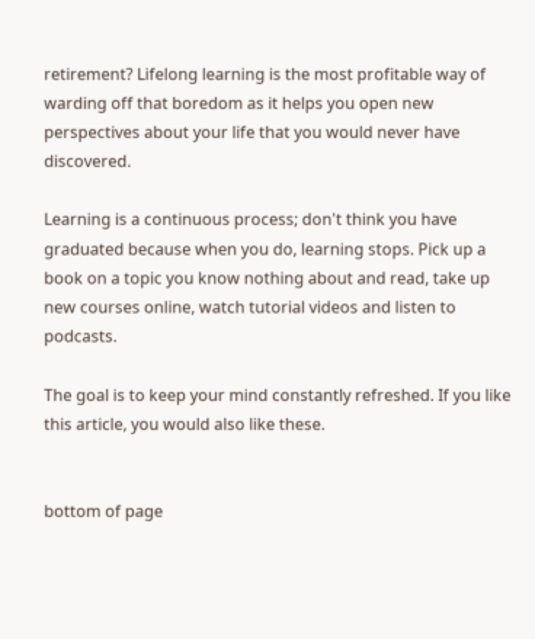retirement? Lifelong learning is the most profitable way of warding off that boredom as it helps you open new perspectives about your life that you would never have discovered.

Learning is a continuous process; don't think you have graduated because when you do, learning stops. Pick up a book on a topic you know nothing about and read, take up new courses online, watch tutorial videos and listen to podcasts.

The goal is to keep your mind constantly refreshed. If you like this article, you would also like these.


bottom of page